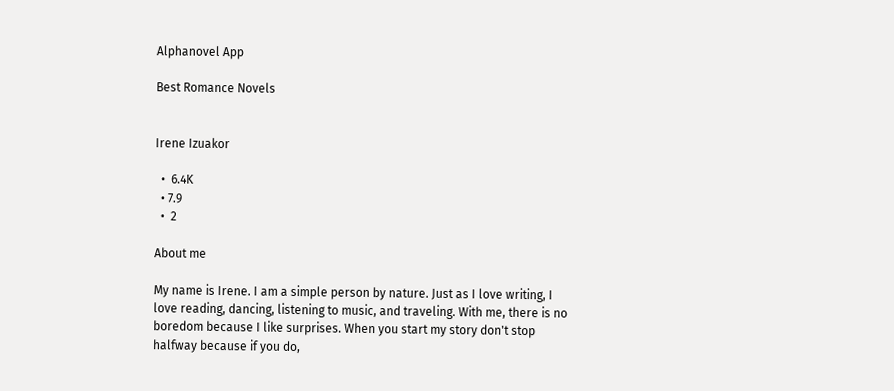Alphanovel App

Best Romance Novels


Irene Izuakor

  •  6.4K
  • 7.9
  •  2

About me

My name is Irene. I am a simple person by nature. Just as I love writing, I love reading, dancing, listening to music, and traveling. With me, there is no boredom because I like surprises. When you start my story don't stop halfway because if you do,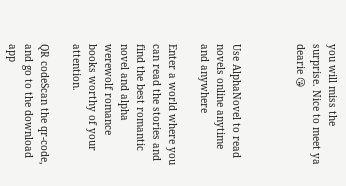you will miss the surprise. Nice to meet ya dearie 😘



Use AlphaNovel to read novels online anytime and anywhere

Enter a world where you can read the stories and find the best romantic novel and alpha werewolf romance books worthy of your attention.

QR codeScan the qr-code, and go to the download app